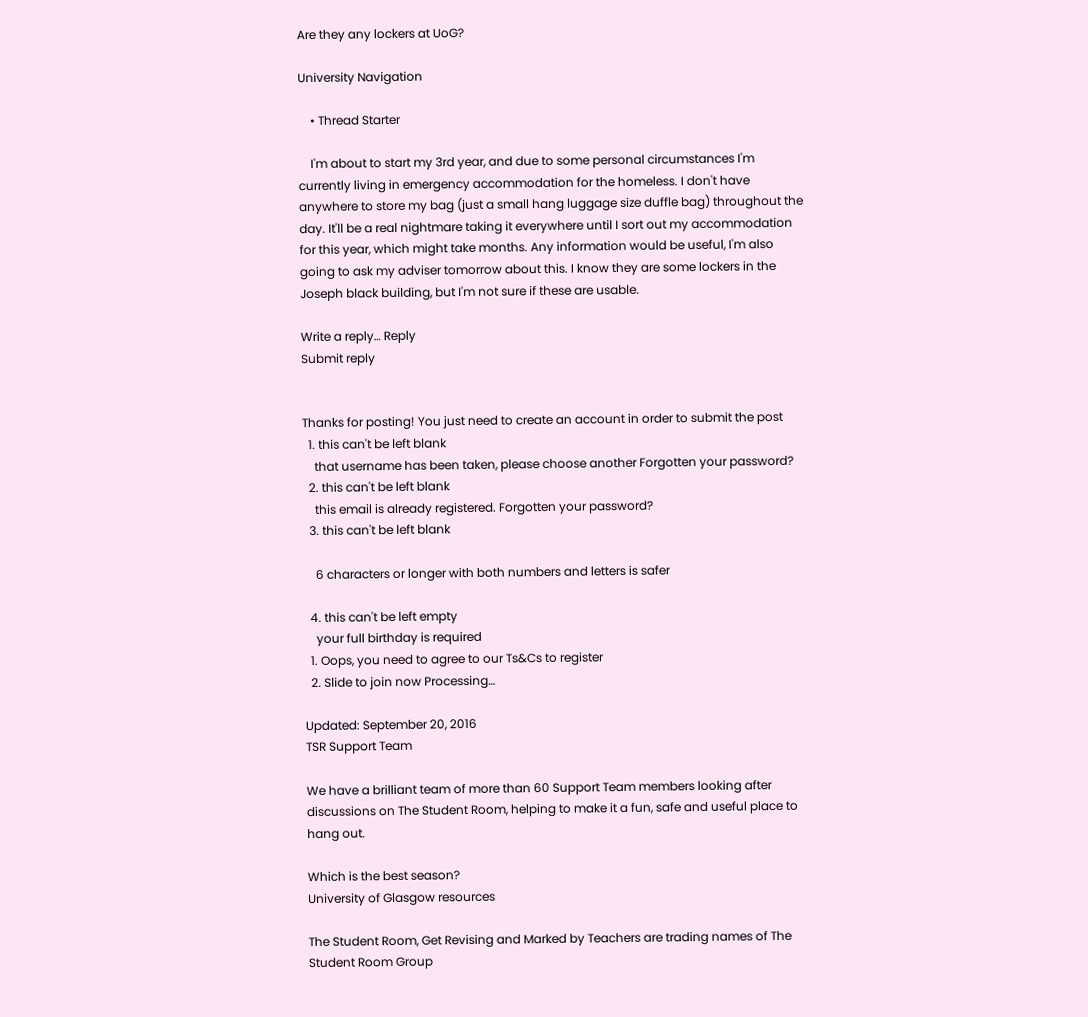Are they any lockers at UoG?

University Navigation

    • Thread Starter

    I'm about to start my 3rd year, and due to some personal circumstances I'm currently living in emergency accommodation for the homeless. I don't have anywhere to store my bag (just a small hang luggage size duffle bag) throughout the day. It'll be a real nightmare taking it everywhere until I sort out my accommodation for this year, which might take months. Any information would be useful, I'm also going to ask my adviser tomorrow about this. I know they are some lockers in the Joseph black building, but I'm not sure if these are usable.

Write a reply… Reply
Submit reply


Thanks for posting! You just need to create an account in order to submit the post
  1. this can't be left blank
    that username has been taken, please choose another Forgotten your password?
  2. this can't be left blank
    this email is already registered. Forgotten your password?
  3. this can't be left blank

    6 characters or longer with both numbers and letters is safer

  4. this can't be left empty
    your full birthday is required
  1. Oops, you need to agree to our Ts&Cs to register
  2. Slide to join now Processing…

Updated: September 20, 2016
TSR Support Team

We have a brilliant team of more than 60 Support Team members looking after discussions on The Student Room, helping to make it a fun, safe and useful place to hang out.

Which is the best season?
University of Glasgow resources

The Student Room, Get Revising and Marked by Teachers are trading names of The Student Room Group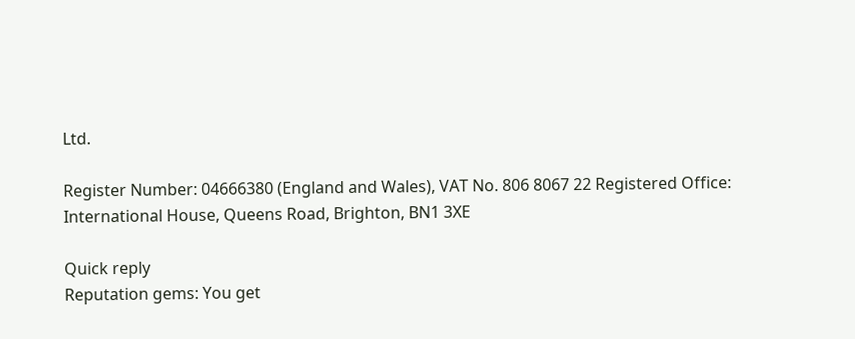Ltd.

Register Number: 04666380 (England and Wales), VAT No. 806 8067 22 Registered Office: International House, Queens Road, Brighton, BN1 3XE

Quick reply
Reputation gems: You get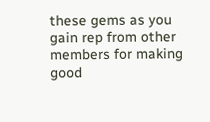these gems as you gain rep from other members for making good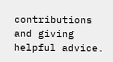contributions and giving helpful advice.